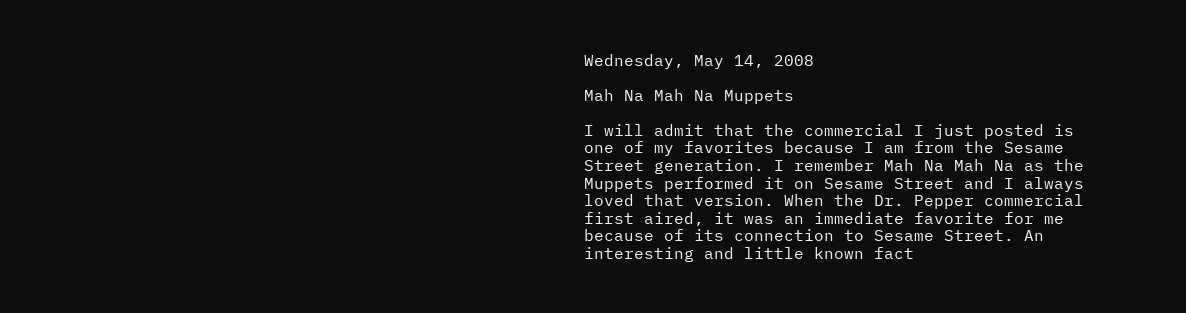Wednesday, May 14, 2008

Mah Na Mah Na Muppets

I will admit that the commercial I just posted is one of my favorites because I am from the Sesame Street generation. I remember Mah Na Mah Na as the Muppets performed it on Sesame Street and I always loved that version. When the Dr. Pepper commercial first aired, it was an immediate favorite for me because of its connection to Sesame Street. An interesting and little known fact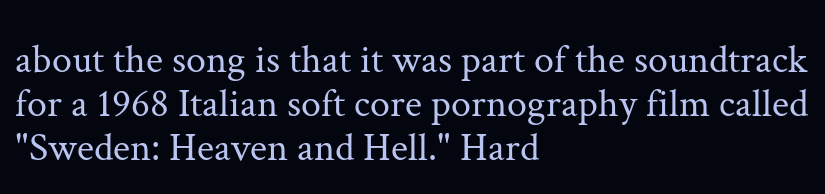about the song is that it was part of the soundtrack for a 1968 Italian soft core pornography film called "Sweden: Heaven and Hell." Hard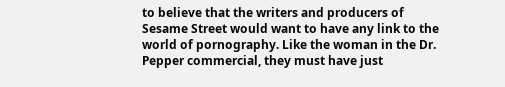to believe that the writers and producers of Sesame Street would want to have any link to the world of pornography. Like the woman in the Dr. Pepper commercial, they must have just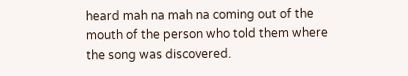heard mah na mah na coming out of the mouth of the person who told them where the song was discovered.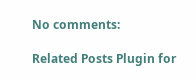No comments:

Related Posts Plugin for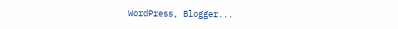WordPress, Blogger...